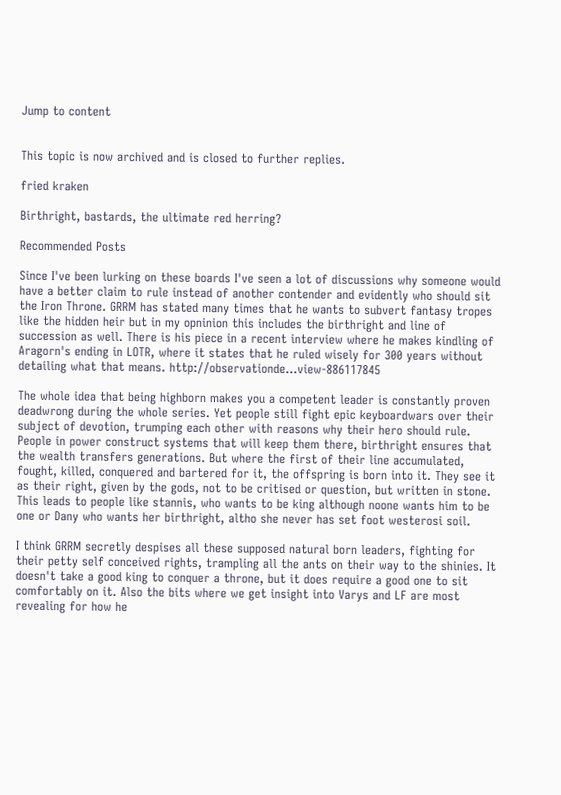Jump to content


This topic is now archived and is closed to further replies.

fried kraken

Birthright, bastards, the ultimate red herring?

Recommended Posts

Since I've been lurking on these boards I've seen a lot of discussions why someone would have a better claim to rule instead of another contender and evidently who should sit the Iron Throne. GRRM has stated many times that he wants to subvert fantasy tropes like the hidden heir but in my opninion this includes the birthright and line of succession as well. There is his piece in a recent interview where he makes kindling of Aragorn's ending in LOTR, where it states that he ruled wisely for 300 years without detailing what that means. http://observationde...view-886117845

The whole idea that being highborn makes you a competent leader is constantly proven deadwrong during the whole series. Yet people still fight epic keyboardwars over their subject of devotion, trumping each other with reasons why their hero should rule. People in power construct systems that will keep them there, birthright ensures that the wealth transfers generations. But where the first of their line accumulated, fought, killed, conquered and bartered for it, the offspring is born into it. They see it as their right, given by the gods, not to be critised or question, but written in stone. This leads to people like stannis, who wants to be king although noone wants him to be one or Dany who wants her birthright, altho she never has set foot westerosi soil.

I think GRRM secretly despises all these supposed natural born leaders, fighting for their petty self conceived rights, trampling all the ants on their way to the shinies. It doesn't take a good king to conquer a throne, but it does require a good one to sit comfortably on it. Also the bits where we get insight into Varys and LF are most revealing for how he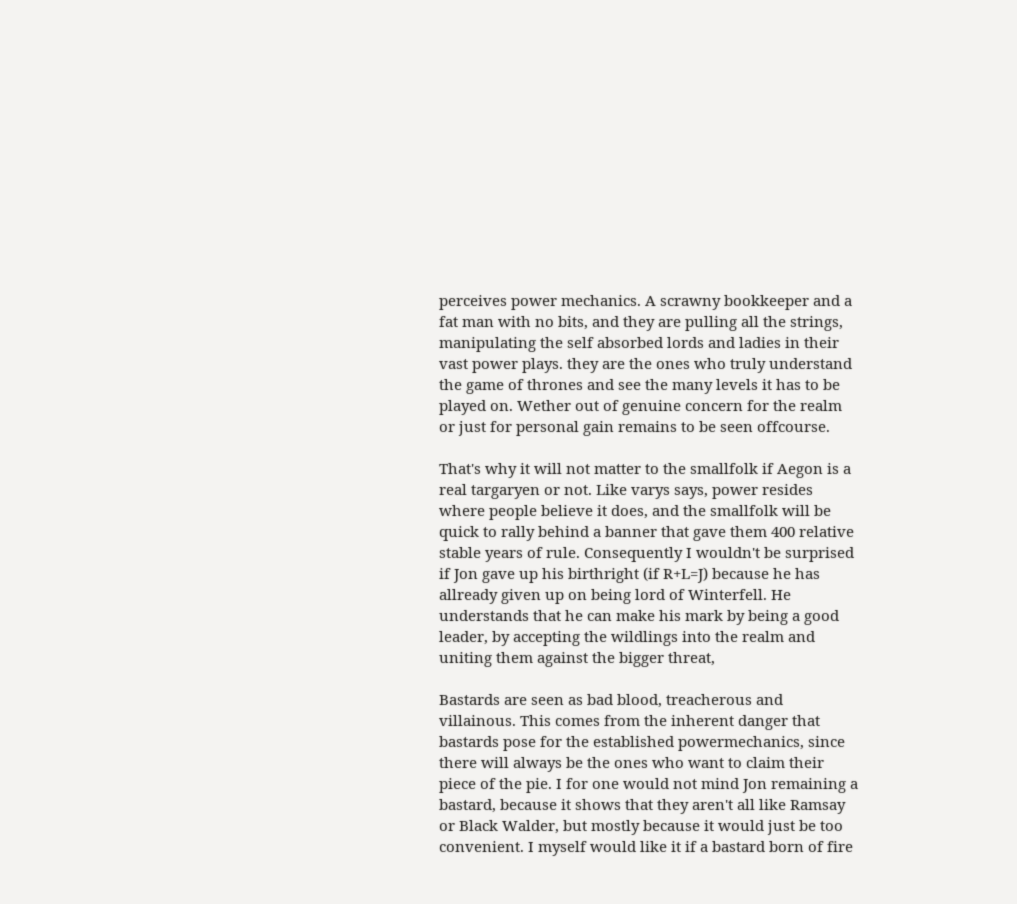perceives power mechanics. A scrawny bookkeeper and a fat man with no bits, and they are pulling all the strings, manipulating the self absorbed lords and ladies in their vast power plays. they are the ones who truly understand the game of thrones and see the many levels it has to be played on. Wether out of genuine concern for the realm or just for personal gain remains to be seen offcourse.

That's why it will not matter to the smallfolk if Aegon is a real targaryen or not. Like varys says, power resides where people believe it does, and the smallfolk will be quick to rally behind a banner that gave them 400 relative stable years of rule. Consequently I wouldn't be surprised if Jon gave up his birthright (if R+L=J) because he has allready given up on being lord of Winterfell. He understands that he can make his mark by being a good leader, by accepting the wildlings into the realm and uniting them against the bigger threat,

Bastards are seen as bad blood, treacherous and villainous. This comes from the inherent danger that bastards pose for the established powermechanics, since there will always be the ones who want to claim their piece of the pie. I for one would not mind Jon remaining a bastard, because it shows that they aren't all like Ramsay or Black Walder, but mostly because it would just be too convenient. I myself would like it if a bastard born of fire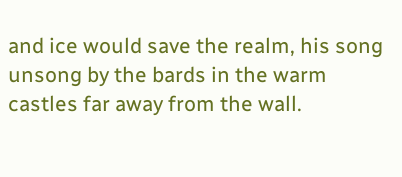and ice would save the realm, his song unsong by the bards in the warm castles far away from the wall.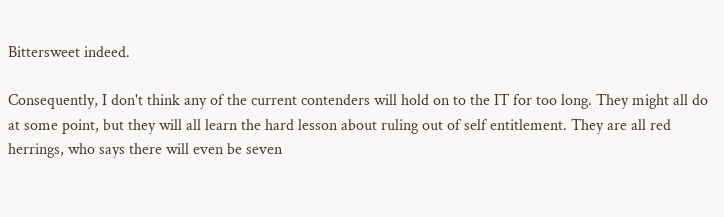Bittersweet indeed.

Consequently, I don't think any of the current contenders will hold on to the IT for too long. They might all do at some point, but they will all learn the hard lesson about ruling out of self entitlement. They are all red herrings, who says there will even be seven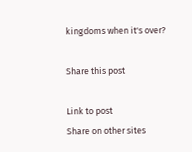kingdoms when it's over?

Share this post

Link to post
Share on other sites